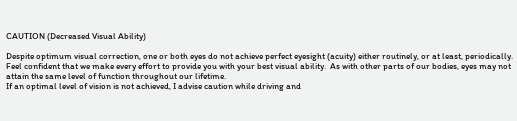CAUTION (Decreased Visual Ability)

Despite optimum visual correction, one or both eyes do not achieve perfect eyesight (acuity) either routinely, or at least, periodically.  Feel confident that we make every effort to provide you with your best visual ability.  As with other parts of our bodies, eyes may not attain the same level of function throughout our lifetime.
If an optimal level of vision is not achieved, I advise caution while driving and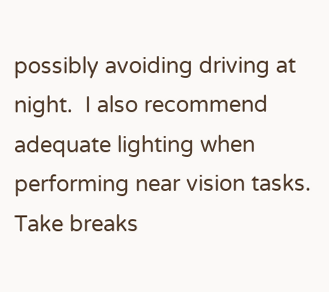possibly avoiding driving at night.  I also recommend adequate lighting when performing near vision tasks.  Take breaks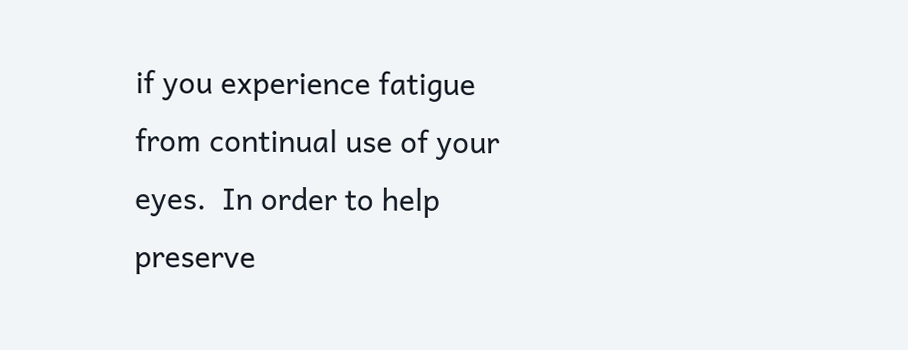if you experience fatigue from continual use of your eyes.  In order to help preserve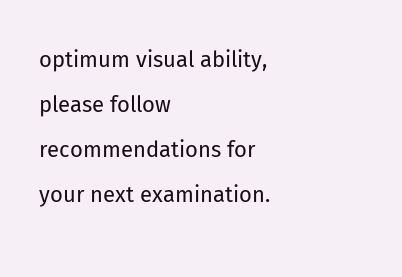optimum visual ability, please follow recommendations for your next examination.